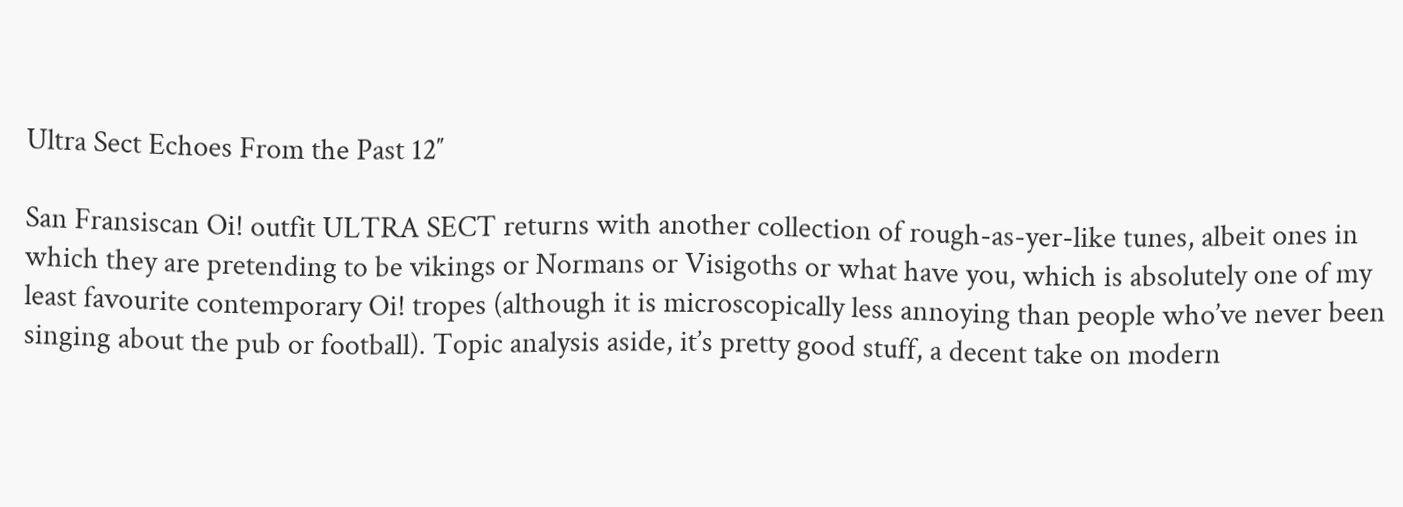Ultra Sect Echoes From the Past 12″

San Fransiscan Oi! outfit ULTRA SECT returns with another collection of rough-as-yer-like tunes, albeit ones in which they are pretending to be vikings or Normans or Visigoths or what have you, which is absolutely one of my least favourite contemporary Oi! tropes (although it is microscopically less annoying than people who’ve never been singing about the pub or football). Topic analysis aside, it’s pretty good stuff, a decent take on modern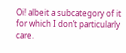Oi! albeit a subcategory of it for which I don’t particularly care.